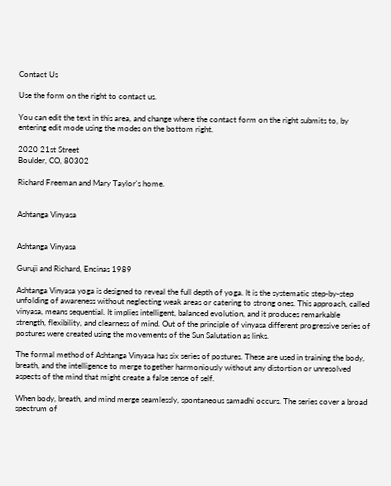Contact Us

Use the form on the right to contact us.

You can edit the text in this area, and change where the contact form on the right submits to, by entering edit mode using the modes on the bottom right.

2020 21st Street
Boulder, CO, 80302

Richard Freeman and Mary Taylor's home.


Ashtanga Vinyasa


Ashtanga Vinyasa

Guruji and Richard, Encinas 1989

Ashtanga Vinyasa yoga is designed to reveal the full depth of yoga. It is the systematic step-by-step unfolding of awareness without neglecting weak areas or catering to strong ones. This approach, called vinyasa, means sequential. It implies intelligent, balanced evolution, and it produces remarkable strength, flexibility, and clearness of mind. Out of the principle of vinyasa different progressive series of postures were created using the movements of the Sun Salutation as links.

The formal method of Ashtanga Vinyasa has six series of postures. These are used in training the body, breath, and the intelligence to merge together harmoniously without any distortion or unresolved aspects of the mind that might create a false sense of self.

When body, breath, and mind merge seamlessly, spontaneous samadhi occurs. The series cover a broad spectrum of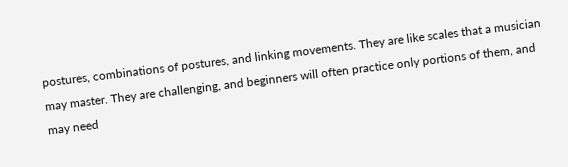postures, combinations of postures, and linking movements. They are like scales that a musician may master. They are challenging, and beginners will often practice only portions of them, and may need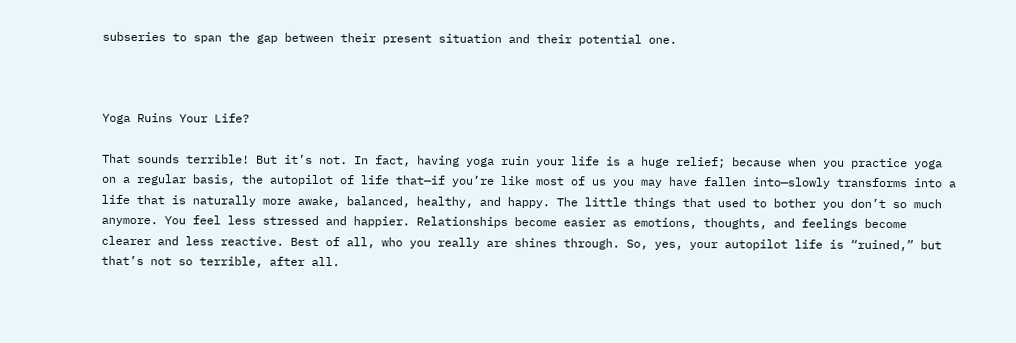subseries to span the gap between their present situation and their potential one.



Yoga Ruins Your Life?

That sounds terrible! But it’s not. In fact, having yoga ruin your life is a huge relief; because when you practice yoga on a regular basis, the autopilot of life that—if you’re like most of us you may have fallen into—slowly transforms into a life that is naturally more awake, balanced, healthy, and happy. The little things that used to bother you don’t so much anymore. You feel less stressed and happier. Relationships become easier as emotions, thoughts, and feelings become clearer and less reactive. Best of all, who you really are shines through. So, yes, your autopilot life is “ruined,” but that’s not so terrible, after all.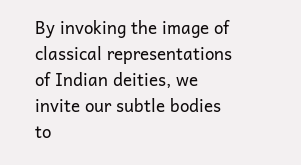By invoking the image of classical representations of Indian deities, we invite our subtle bodies to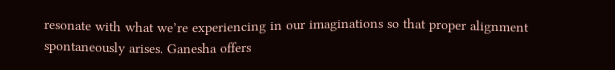resonate with what we’re experiencing in our imaginations so that proper alignment spontaneously arises. Ganesha offers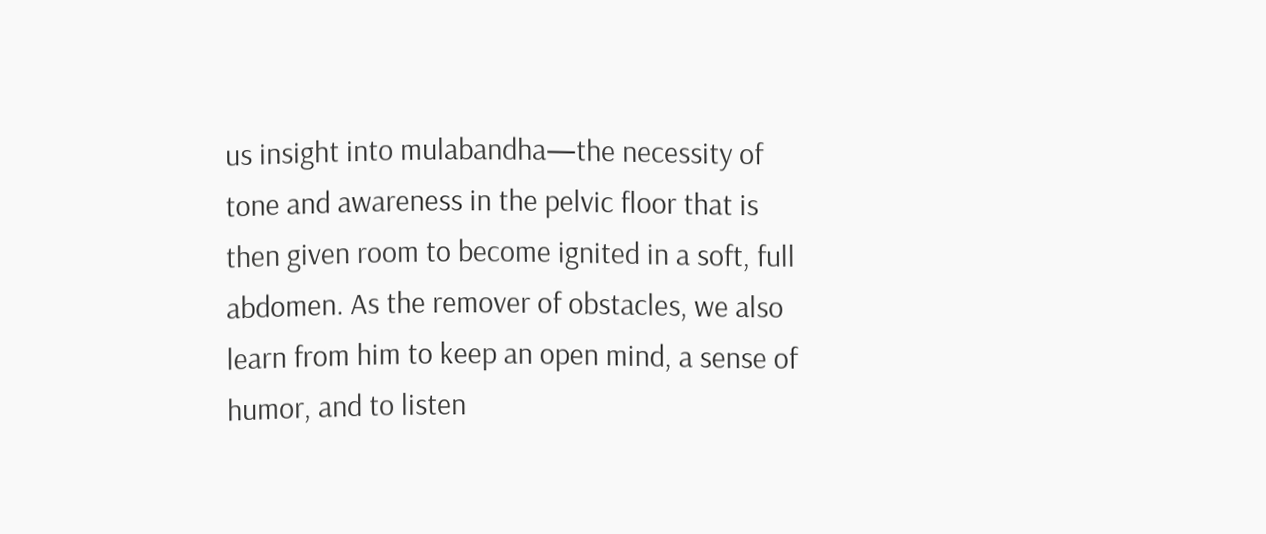us insight into mulabandha—the necessity of tone and awareness in the pelvic floor that is then given room to become ignited in a soft, full abdomen. As the remover of obstacles, we also learn from him to keep an open mind, a sense of humor, and to listen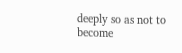deeply so as not to become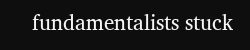fundamentalists stuck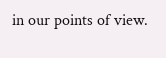in our points of view.